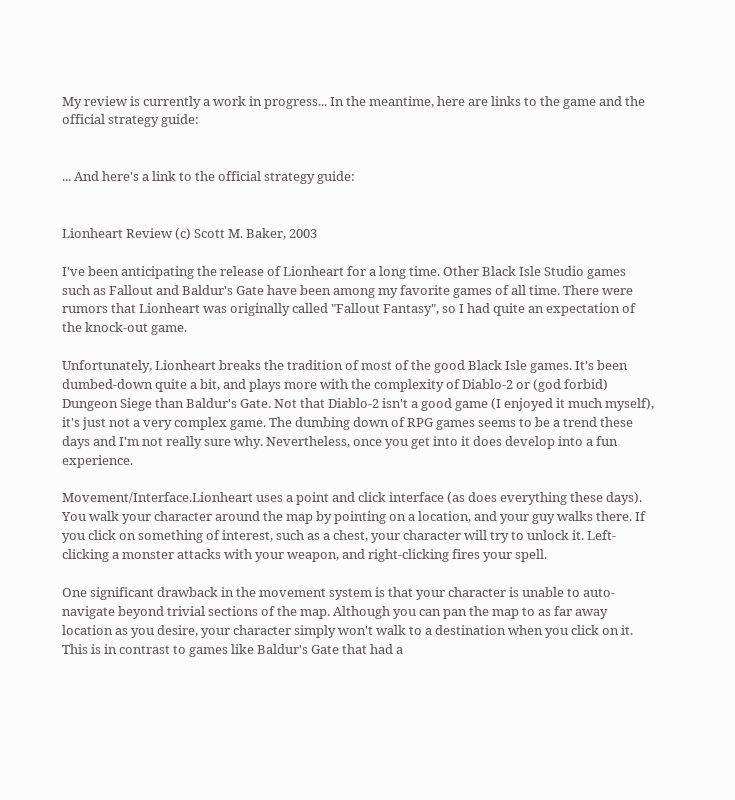My review is currently a work in progress... In the meantime, here are links to the game and the official strategy guide:


... And here's a link to the official strategy guide:


Lionheart Review (c) Scott M. Baker, 2003

I've been anticipating the release of Lionheart for a long time. Other Black Isle Studio games such as Fallout and Baldur's Gate have been among my favorite games of all time. There were rumors that Lionheart was originally called "Fallout Fantasy", so I had quite an expectation of the knock-out game.

Unfortunately, Lionheart breaks the tradition of most of the good Black Isle games. It's been dumbed-down quite a bit, and plays more with the complexity of Diablo-2 or (god forbid) Dungeon Siege than Baldur's Gate. Not that Diablo-2 isn't a good game (I enjoyed it much myself), it's just not a very complex game. The dumbing down of RPG games seems to be a trend these days and I'm not really sure why. Nevertheless, once you get into it does develop into a fun experience.

Movement/Interface.Lionheart uses a point and click interface (as does everything these days). You walk your character around the map by pointing on a location, and your guy walks there. If you click on something of interest, such as a chest, your character will try to unlock it. Left-clicking a monster attacks with your weapon, and right-clicking fires your spell.

One significant drawback in the movement system is that your character is unable to auto-navigate beyond trivial sections of the map. Although you can pan the map to as far away location as you desire, your character simply won't walk to a destination when you click on it. This is in contrast to games like Baldur's Gate that had a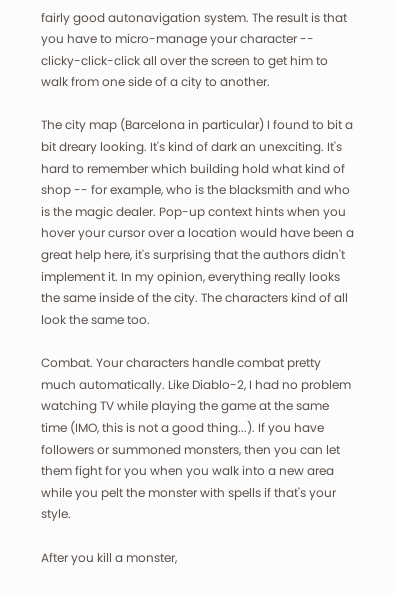fairly good autonavigation system. The result is that you have to micro-manage your character -- clicky-click-click all over the screen to get him to walk from one side of a city to another.

The city map (Barcelona in particular) I found to bit a bit dreary looking. It's kind of dark an unexciting. It's hard to remember which building hold what kind of shop -- for example, who is the blacksmith and who is the magic dealer. Pop-up context hints when you hover your cursor over a location would have been a great help here, it's surprising that the authors didn't implement it. In my opinion, everything really looks the same inside of the city. The characters kind of all look the same too.

Combat. Your characters handle combat pretty much automatically. Like Diablo-2, I had no problem watching TV while playing the game at the same time (IMO, this is not a good thing...). If you have followers or summoned monsters, then you can let them fight for you when you walk into a new area while you pelt the monster with spells if that's your style.

After you kill a monster,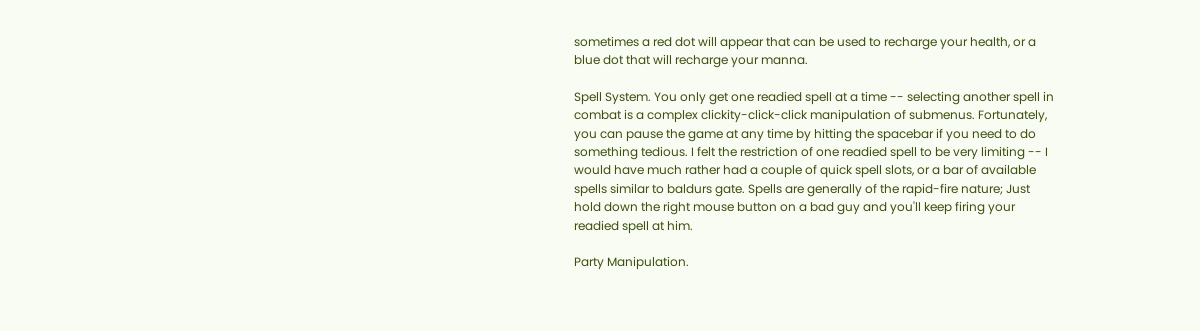sometimes a red dot will appear that can be used to recharge your health, or a blue dot that will recharge your manna.

Spell System. You only get one readied spell at a time -- selecting another spell in combat is a complex clickity-click-click manipulation of submenus. Fortunately, you can pause the game at any time by hitting the spacebar if you need to do something tedious. I felt the restriction of one readied spell to be very limiting -- I would have much rather had a couple of quick spell slots, or a bar of available spells similar to baldurs gate. Spells are generally of the rapid-fire nature; Just hold down the right mouse button on a bad guy and you'll keep firing your readied spell at him.

Party Manipulation.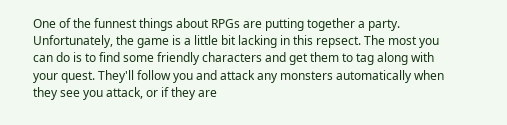One of the funnest things about RPGs are putting together a party. Unfortunately, the game is a little bit lacking in this repsect. The most you can do is to find some friendly characters and get them to tag along with your quest. They'll follow you and attack any monsters automatically when they see you attack, or if they are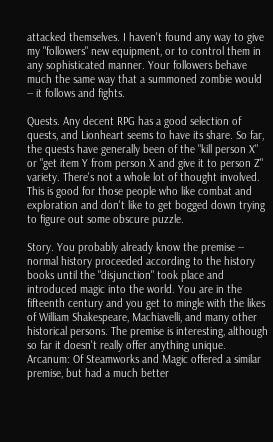attacked themselves. I haven't found any way to give my "followers" new equipment, or to control them in any sophisticated manner. Your followers behave much the same way that a summoned zombie would -- it follows and fights.

Quests. Any decent RPG has a good selection of quests, and Lionheart seems to have its share. So far, the quests have generally been of the "kill person X" or "get item Y from person X and give it to person Z" variety. There's not a whole lot of thought involved. This is good for those people who like combat and exploration and don't like to get bogged down trying to figure out some obscure puzzle.

Story. You probably already know the premise -- normal history proceeded according to the history books until the "disjunction" took place and introduced magic into the world. You are in the fifteenth century and you get to mingle with the likes of William Shakespeare, Machiavelli, and many other historical persons. The premise is interesting, although so far it doesn't really offer anything unique. Arcanum: Of Steamworks and Magic offered a similar premise, but had a much better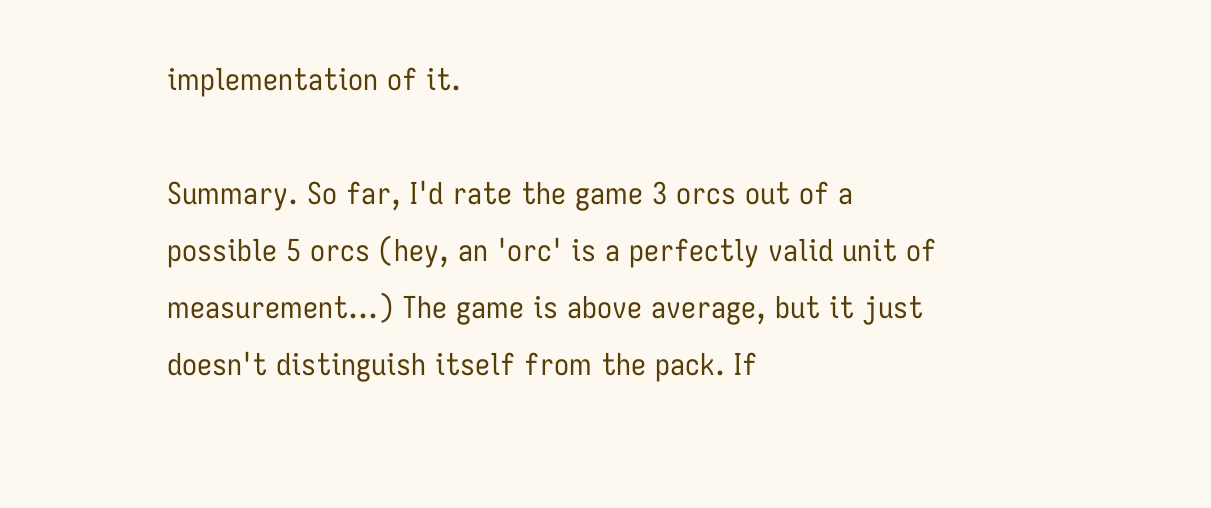implementation of it.

Summary. So far, I'd rate the game 3 orcs out of a possible 5 orcs (hey, an 'orc' is a perfectly valid unit of measurement...) The game is above average, but it just doesn't distinguish itself from the pack. If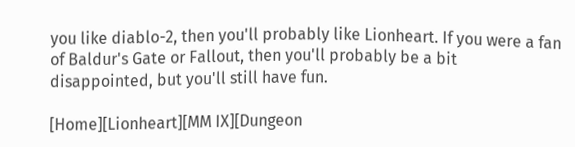you like diablo-2, then you'll probably like Lionheart. If you were a fan of Baldur's Gate or Fallout, then you'll probably be a bit disappointed, but you'll still have fun.

[Home][Lionheart][MM IX][Dungeon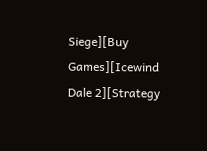Siege][Buy Games][Icewind Dale 2][Strategy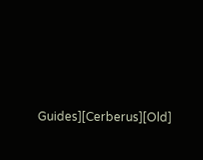Guides][Cerberus][Old]